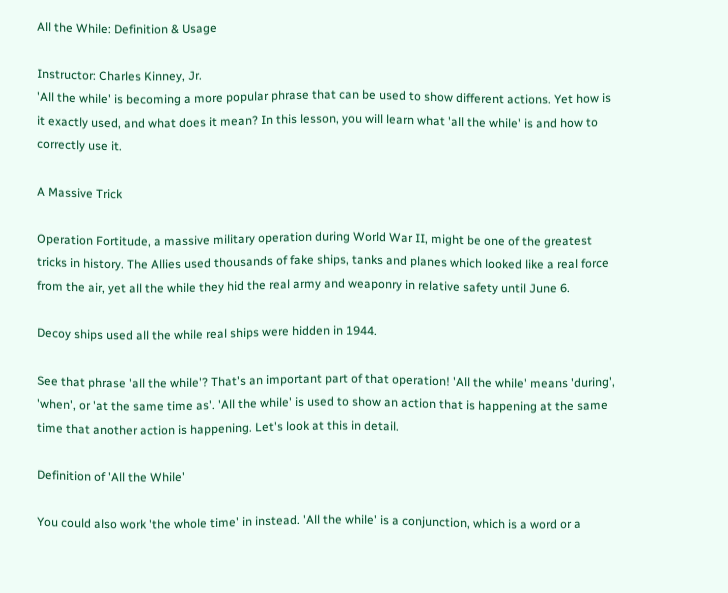All the While: Definition & Usage

Instructor: Charles Kinney, Jr.
'All the while' is becoming a more popular phrase that can be used to show different actions. Yet how is it exactly used, and what does it mean? In this lesson, you will learn what 'all the while' is and how to correctly use it.

A Massive Trick

Operation Fortitude, a massive military operation during World War II, might be one of the greatest tricks in history. The Allies used thousands of fake ships, tanks and planes which looked like a real force from the air, yet all the while they hid the real army and weaponry in relative safety until June 6.

Decoy ships used all the while real ships were hidden in 1944.

See that phrase 'all the while'? That's an important part of that operation! 'All the while' means 'during', 'when', or 'at the same time as'. 'All the while' is used to show an action that is happening at the same time that another action is happening. Let's look at this in detail.

Definition of 'All the While'

You could also work 'the whole time' in instead. 'All the while' is a conjunction, which is a word or a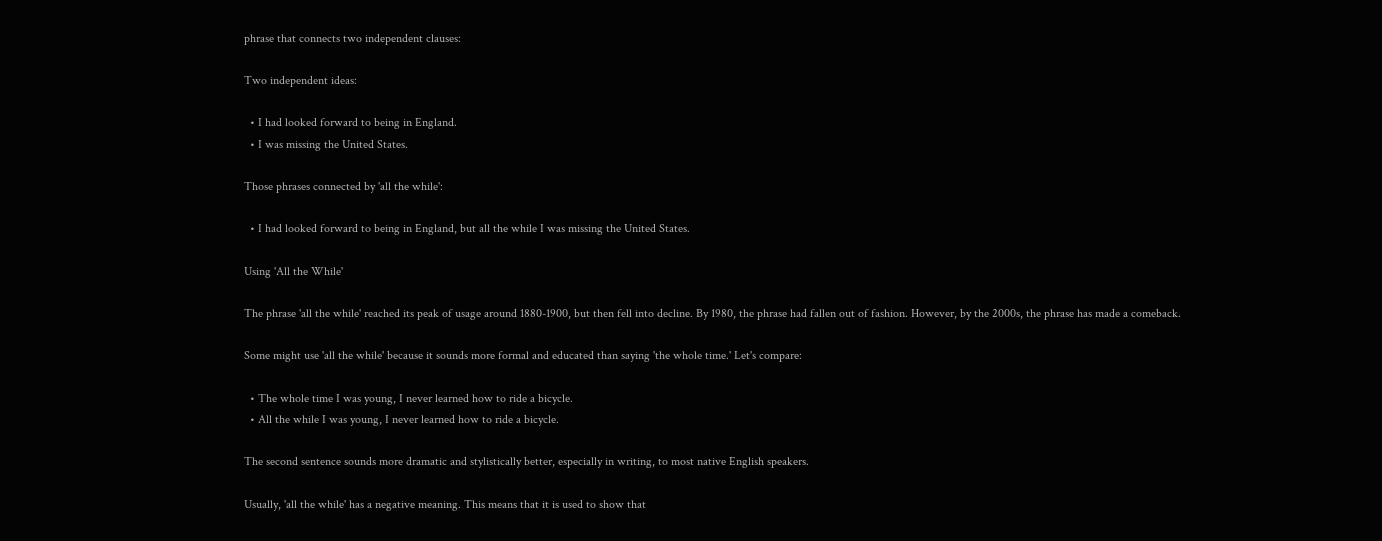phrase that connects two independent clauses:

Two independent ideas:

  • I had looked forward to being in England.
  • I was missing the United States.

Those phrases connected by 'all the while':

  • I had looked forward to being in England, but all the while I was missing the United States.

Using 'All the While'

The phrase 'all the while' reached its peak of usage around 1880-1900, but then fell into decline. By 1980, the phrase had fallen out of fashion. However, by the 2000s, the phrase has made a comeback.

Some might use 'all the while' because it sounds more formal and educated than saying 'the whole time.' Let's compare:

  • The whole time I was young, I never learned how to ride a bicycle.
  • All the while I was young, I never learned how to ride a bicycle.

The second sentence sounds more dramatic and stylistically better, especially in writing, to most native English speakers.

Usually, 'all the while' has a negative meaning. This means that it is used to show that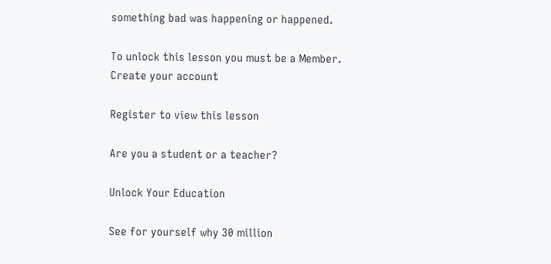something bad was happening or happened.

To unlock this lesson you must be a Member.
Create your account

Register to view this lesson

Are you a student or a teacher?

Unlock Your Education

See for yourself why 30 million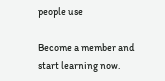people use

Become a member and start learning now.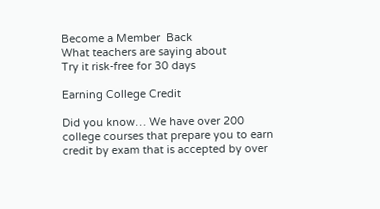Become a Member  Back
What teachers are saying about
Try it risk-free for 30 days

Earning College Credit

Did you know… We have over 200 college courses that prepare you to earn credit by exam that is accepted by over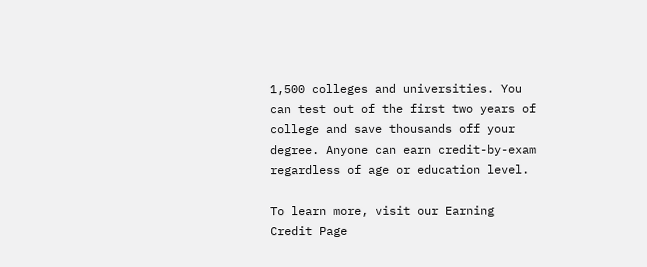1,500 colleges and universities. You can test out of the first two years of college and save thousands off your degree. Anyone can earn credit-by-exam regardless of age or education level.

To learn more, visit our Earning Credit Page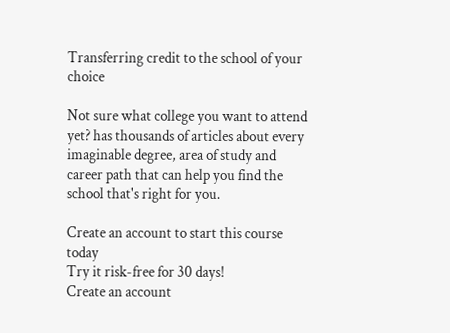Transferring credit to the school of your choice

Not sure what college you want to attend yet? has thousands of articles about every imaginable degree, area of study and career path that can help you find the school that's right for you.

Create an account to start this course today
Try it risk-free for 30 days!
Create an account